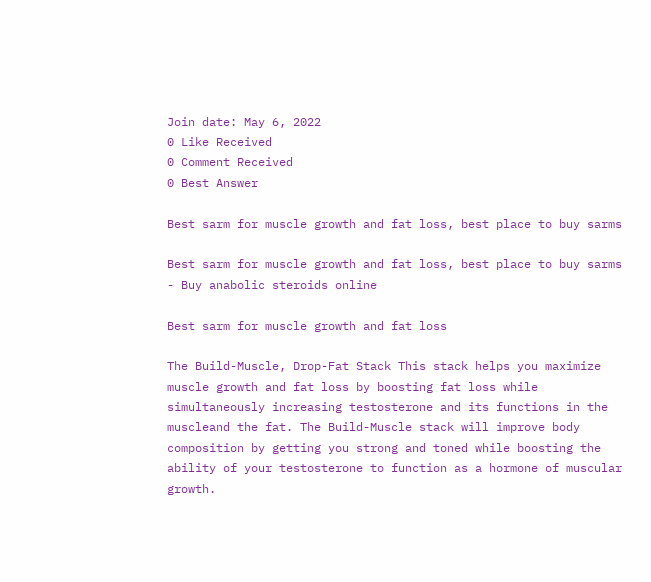Join date: May 6, 2022
0 Like Received
0 Comment Received
0 Best Answer

Best sarm for muscle growth and fat loss, best place to buy sarms

Best sarm for muscle growth and fat loss, best place to buy sarms - Buy anabolic steroids online

Best sarm for muscle growth and fat loss

The Build-Muscle, Drop-Fat Stack This stack helps you maximize muscle growth and fat loss by boosting fat loss while simultaneously increasing testosterone and its functions in the muscleand the fat. The Build-Muscle stack will improve body composition by getting you strong and toned while boosting the ability of your testosterone to function as a hormone of muscular growth.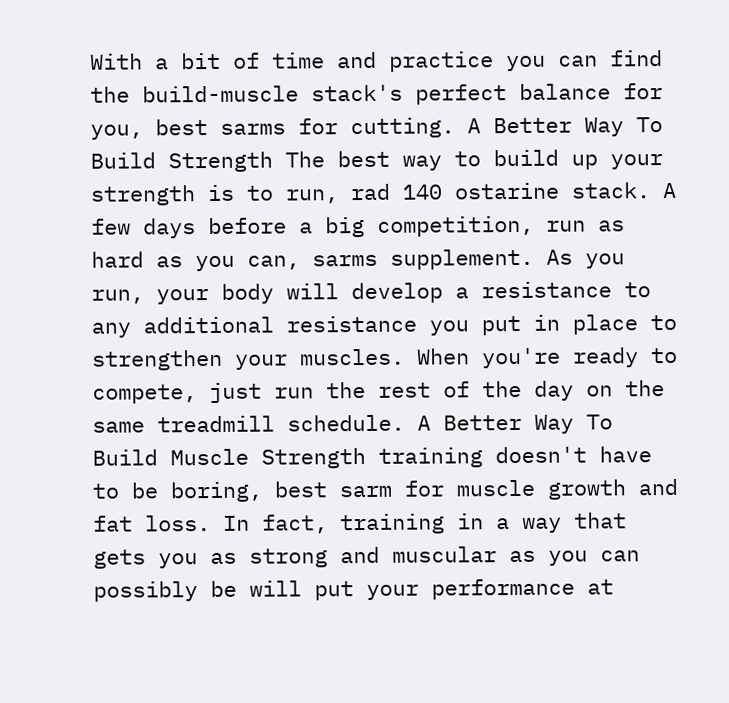With a bit of time and practice you can find the build-muscle stack's perfect balance for you, best sarms for cutting. A Better Way To Build Strength The best way to build up your strength is to run, rad 140 ostarine stack. A few days before a big competition, run as hard as you can, sarms supplement. As you run, your body will develop a resistance to any additional resistance you put in place to strengthen your muscles. When you're ready to compete, just run the rest of the day on the same treadmill schedule. A Better Way To Build Muscle Strength training doesn't have to be boring, best sarm for muscle growth and fat loss. In fact, training in a way that gets you as strong and muscular as you can possibly be will put your performance at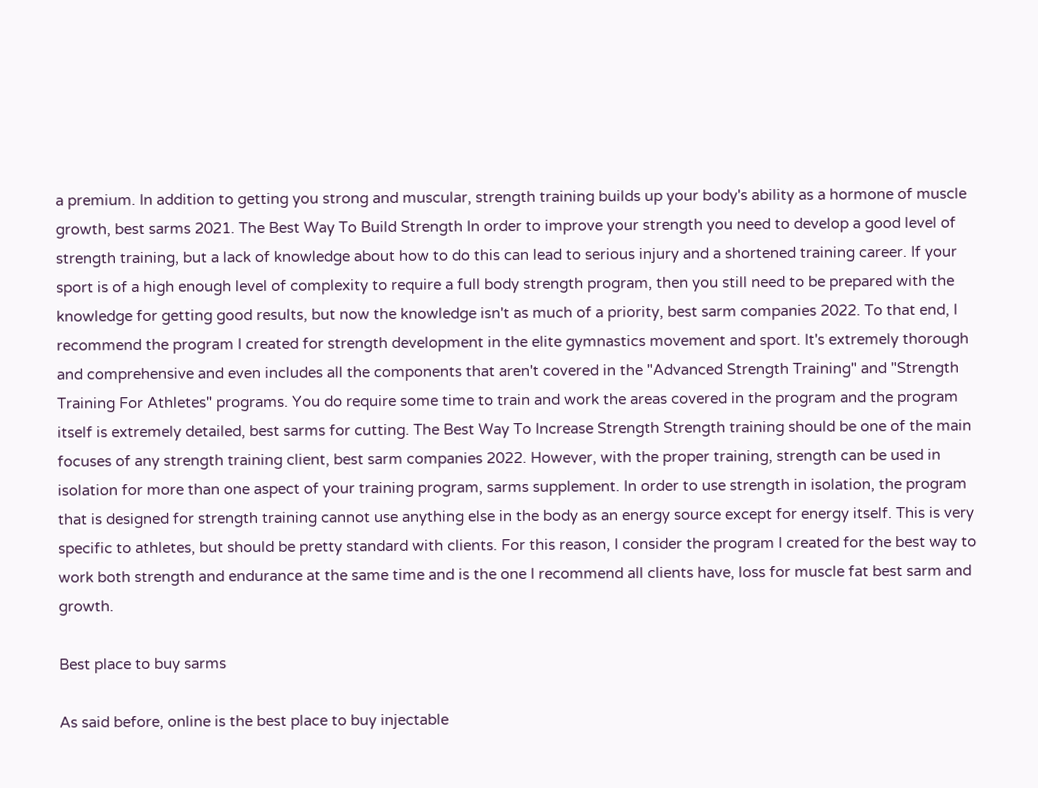a premium. In addition to getting you strong and muscular, strength training builds up your body's ability as a hormone of muscle growth, best sarms 2021. The Best Way To Build Strength In order to improve your strength you need to develop a good level of strength training, but a lack of knowledge about how to do this can lead to serious injury and a shortened training career. If your sport is of a high enough level of complexity to require a full body strength program, then you still need to be prepared with the knowledge for getting good results, but now the knowledge isn't as much of a priority, best sarm companies 2022. To that end, I recommend the program I created for strength development in the elite gymnastics movement and sport. It's extremely thorough and comprehensive and even includes all the components that aren't covered in the "Advanced Strength Training" and "Strength Training For Athletes" programs. You do require some time to train and work the areas covered in the program and the program itself is extremely detailed, best sarms for cutting. The Best Way To Increase Strength Strength training should be one of the main focuses of any strength training client, best sarm companies 2022. However, with the proper training, strength can be used in isolation for more than one aspect of your training program, sarms supplement. In order to use strength in isolation, the program that is designed for strength training cannot use anything else in the body as an energy source except for energy itself. This is very specific to athletes, but should be pretty standard with clients. For this reason, I consider the program I created for the best way to work both strength and endurance at the same time and is the one I recommend all clients have, loss for muscle fat best sarm and growth.

Best place to buy sarms

As said before, online is the best place to buy injectable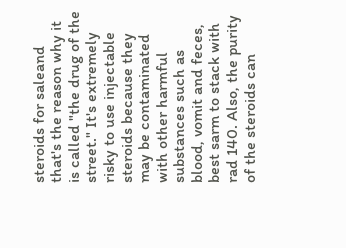steroids for saleand that's the reason why it is called "the drug of the street." It's extremely risky to use injectable steroids because they may be contaminated with other harmful substances such as blood, vomit and feces, best sarm to stack with rad 140. Also, the purity of the steroids can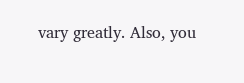vary greatly. Also, you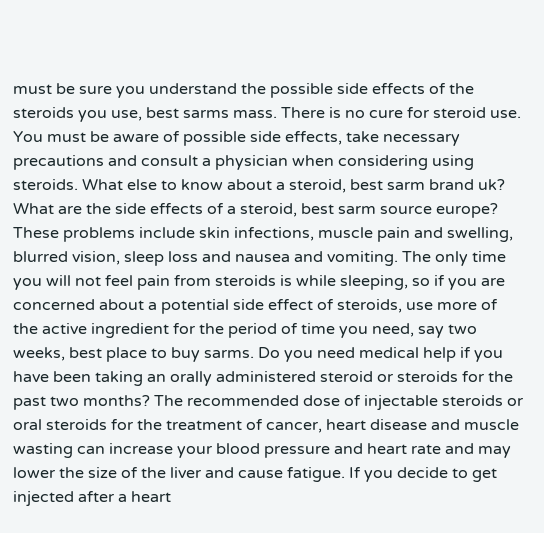must be sure you understand the possible side effects of the steroids you use, best sarms mass. There is no cure for steroid use. You must be aware of possible side effects, take necessary precautions and consult a physician when considering using steroids. What else to know about a steroid, best sarm brand uk? What are the side effects of a steroid, best sarm source europe? These problems include skin infections, muscle pain and swelling, blurred vision, sleep loss and nausea and vomiting. The only time you will not feel pain from steroids is while sleeping, so if you are concerned about a potential side effect of steroids, use more of the active ingredient for the period of time you need, say two weeks, best place to buy sarms. Do you need medical help if you have been taking an orally administered steroid or steroids for the past two months? The recommended dose of injectable steroids or oral steroids for the treatment of cancer, heart disease and muscle wasting can increase your blood pressure and heart rate and may lower the size of the liver and cause fatigue. If you decide to get injected after a heart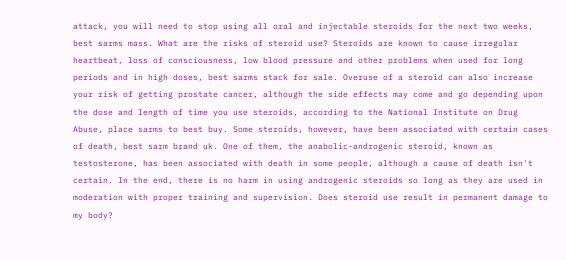attack, you will need to stop using all oral and injectable steroids for the next two weeks, best sarms mass. What are the risks of steroid use? Steroids are known to cause irregular heartbeat, loss of consciousness, low blood pressure and other problems when used for long periods and in high doses, best sarms stack for sale. Overuse of a steroid can also increase your risk of getting prostate cancer, although the side effects may come and go depending upon the dose and length of time you use steroids, according to the National Institute on Drug Abuse, place sarms to best buy. Some steroids, however, have been associated with certain cases of death, best sarm brand uk. One of them, the anabolic-androgenic steroid, known as testosterone, has been associated with death in some people, although a cause of death isn't certain. In the end, there is no harm in using androgenic steroids so long as they are used in moderation with proper training and supervision. Does steroid use result in permanent damage to my body?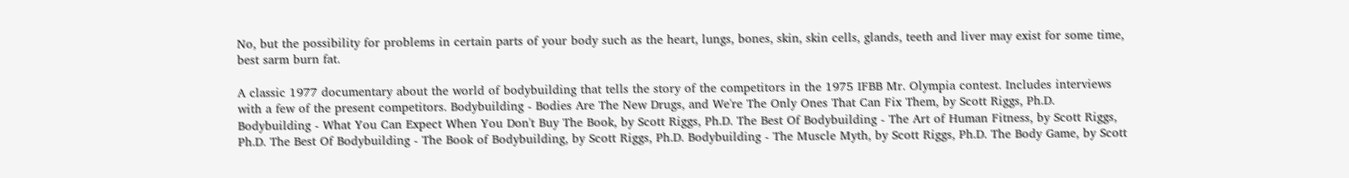No, but the possibility for problems in certain parts of your body such as the heart, lungs, bones, skin, skin cells, glands, teeth and liver may exist for some time, best sarm burn fat.

A classic 1977 documentary about the world of bodybuilding that tells the story of the competitors in the 1975 IFBB Mr. Olympia contest. Includes interviews with a few of the present competitors. Bodybuilding - Bodies Are The New Drugs, and We're The Only Ones That Can Fix Them, by Scott Riggs, Ph.D. Bodybuilding - What You Can Expect When You Don't Buy The Book, by Scott Riggs, Ph.D. The Best Of Bodybuilding - The Art of Human Fitness, by Scott Riggs, Ph.D. The Best Of Bodybuilding - The Book of Bodybuilding, by Scott Riggs, Ph.D. Bodybuilding - The Muscle Myth, by Scott Riggs, Ph.D. The Body Game, by Scott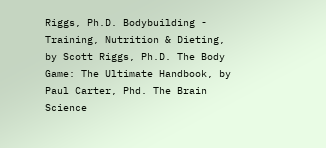Riggs, Ph.D. Bodybuilding - Training, Nutrition & Dieting, by Scott Riggs, Ph.D. The Body Game: The Ultimate Handbook, by Paul Carter, Phd. The Brain Science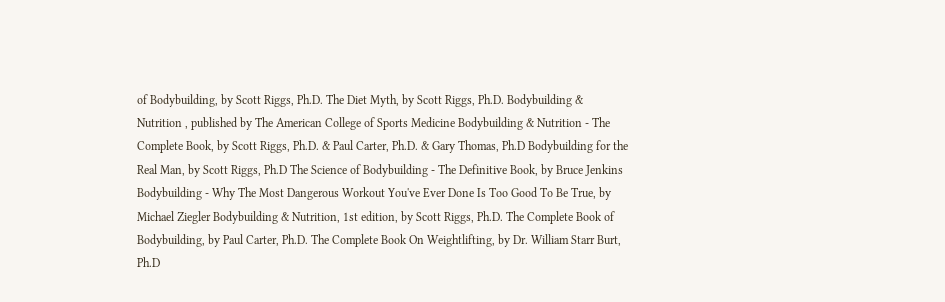of Bodybuilding, by Scott Riggs, Ph.D. The Diet Myth, by Scott Riggs, Ph.D. Bodybuilding & Nutrition , published by The American College of Sports Medicine Bodybuilding & Nutrition - The Complete Book, by Scott Riggs, Ph.D. & Paul Carter, Ph.D. & Gary Thomas, Ph.D Bodybuilding for the Real Man, by Scott Riggs, Ph.D The Science of Bodybuilding - The Definitive Book, by Bruce Jenkins Bodybuilding - Why The Most Dangerous Workout You've Ever Done Is Too Good To Be True, by Michael Ziegler Bodybuilding & Nutrition, 1st edition, by Scott Riggs, Ph.D. The Complete Book of Bodybuilding, by Paul Carter, Ph.D. The Complete Book On Weightlifting, by Dr. William Starr Burt, Ph.D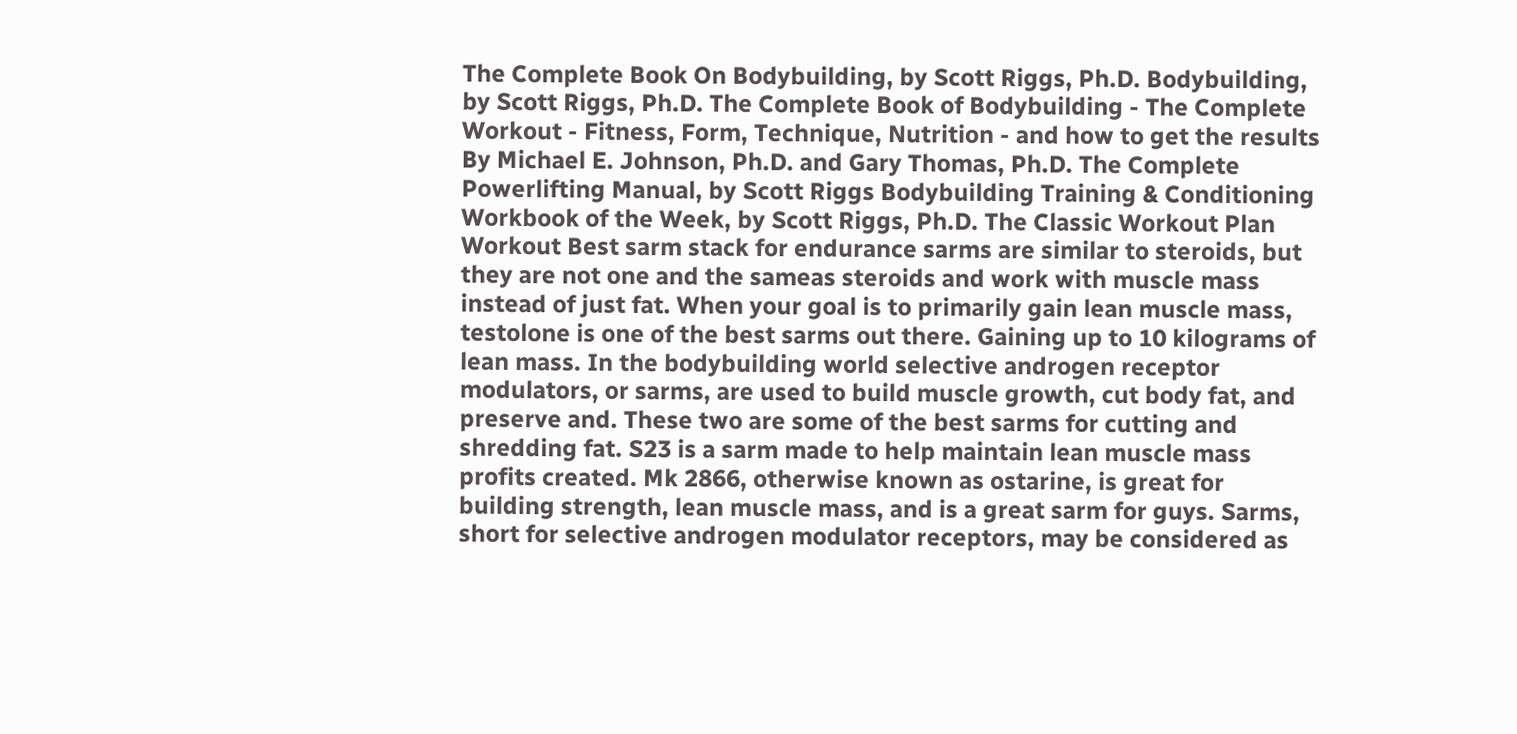The Complete Book On Bodybuilding, by Scott Riggs, Ph.D. Bodybuilding, by Scott Riggs, Ph.D. The Complete Book of Bodybuilding - The Complete Workout - Fitness, Form, Technique, Nutrition - and how to get the results By Michael E. Johnson, Ph.D. and Gary Thomas, Ph.D. The Complete Powerlifting Manual, by Scott Riggs Bodybuilding Training & Conditioning Workbook of the Week, by Scott Riggs, Ph.D. The Classic Workout Plan Workout Best sarm stack for endurance sarms are similar to steroids, but they are not one and the sameas steroids and work with muscle mass instead of just fat. When your goal is to primarily gain lean muscle mass, testolone is one of the best sarms out there. Gaining up to 10 kilograms of lean mass. In the bodybuilding world selective androgen receptor modulators, or sarms, are used to build muscle growth, cut body fat, and preserve and. These two are some of the best sarms for cutting and shredding fat. S23 is a sarm made to help maintain lean muscle mass profits created. Mk 2866, otherwise known as ostarine, is great for building strength, lean muscle mass, and is a great sarm for guys. Sarms, short for selective androgen modulator receptors, may be considered as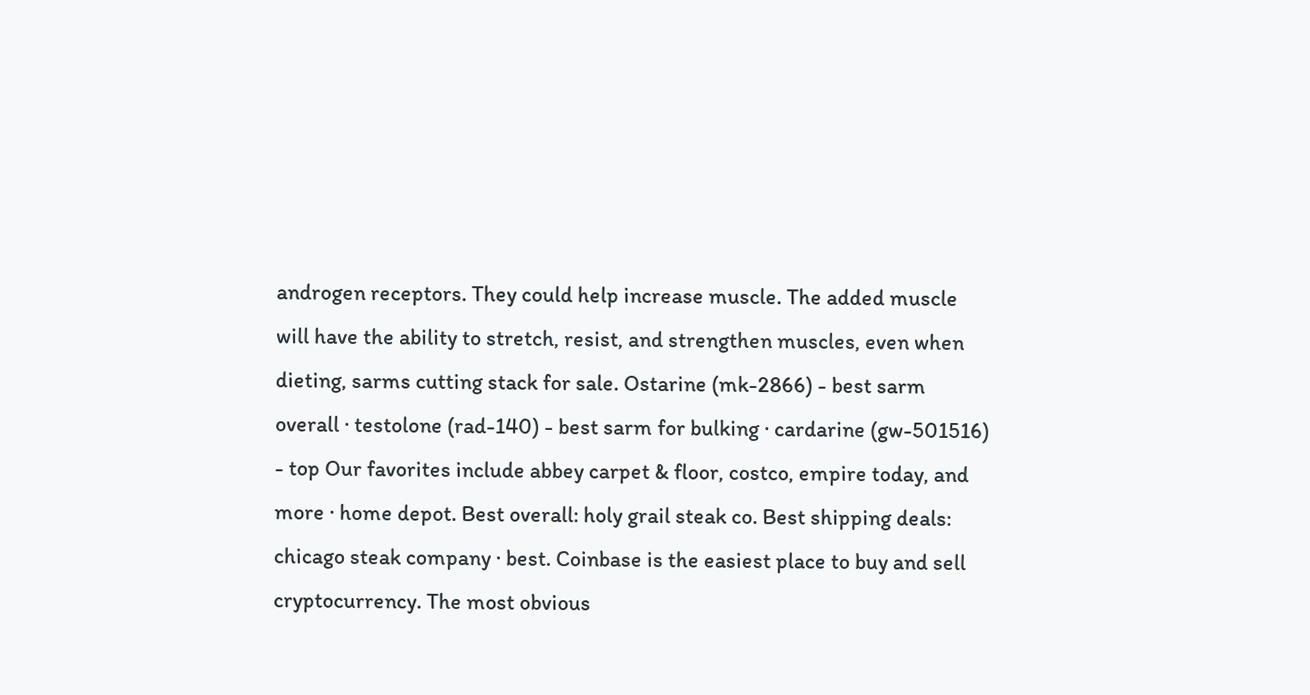androgen receptors. They could help increase muscle. The added muscle will have the ability to stretch, resist, and strengthen muscles, even when dieting, sarms cutting stack for sale. Ostarine (mk-2866) - best sarm overall · testolone (rad-140) - best sarm for bulking · cardarine (gw-501516) - top Our favorites include abbey carpet & floor, costco, empire today, and more · home depot. Best overall: holy grail steak co. Best shipping deals: chicago steak company · best. Coinbase is the easiest place to buy and sell cryptocurrency. The most obvious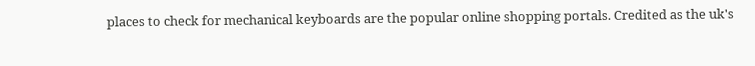places to check for mechanical keyboards are the popular online shopping portals. Credited as the uk's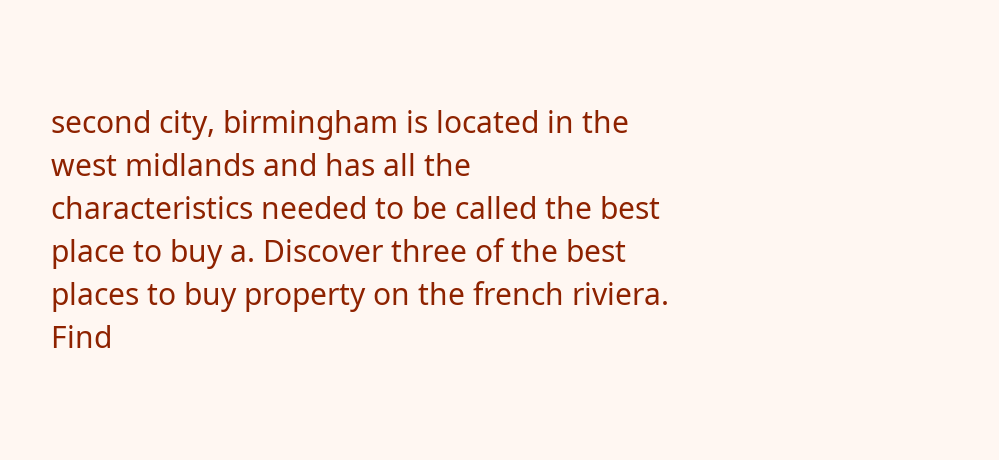second city, birmingham is located in the west midlands and has all the characteristics needed to be called the best place to buy a. Discover three of the best places to buy property on the french riviera. Find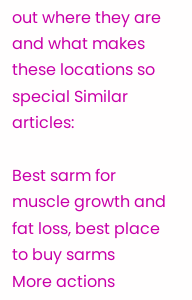out where they are and what makes these locations so special Similar articles:

Best sarm for muscle growth and fat loss, best place to buy sarms
More actions